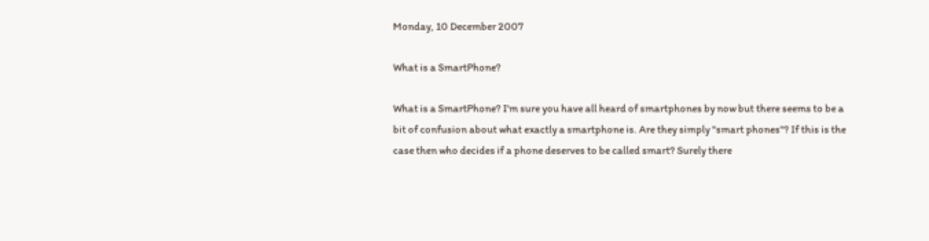Monday, 10 December 2007

What is a SmartPhone?

What is a SmartPhone? I'm sure you have all heard of smartphones by now but there seems to be a bit of confusion about what exactly a smartphone is. Are they simply "smart phones"? If this is the case then who decides if a phone deserves to be called smart? Surely there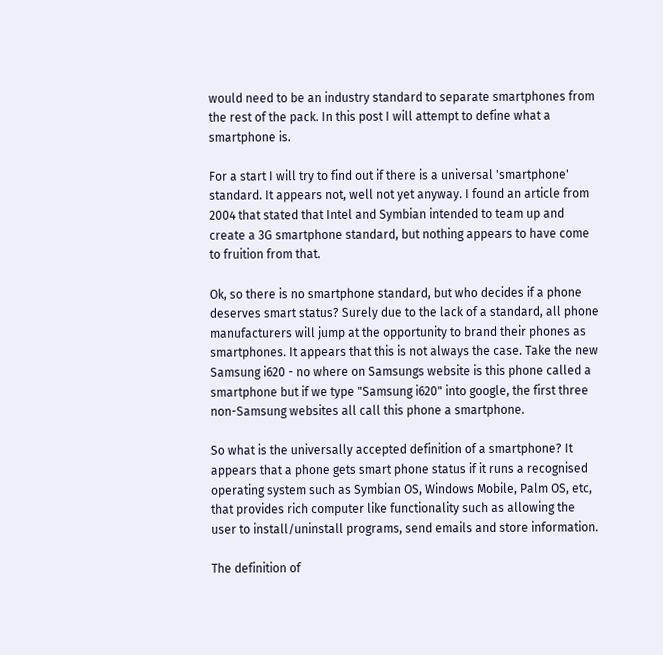would need to be an industry standard to separate smartphones from the rest of the pack. In this post I will attempt to define what a smartphone is.

For a start I will try to find out if there is a universal 'smartphone' standard. It appears not, well not yet anyway. I found an article from 2004 that stated that Intel and Symbian intended to team up and create a 3G smartphone standard, but nothing appears to have come to fruition from that.

Ok, so there is no smartphone standard, but who decides if a phone deserves smart status? Surely due to the lack of a standard, all phone manufacturers will jump at the opportunity to brand their phones as smartphones. It appears that this is not always the case. Take the new Samsung i620 - no where on Samsungs website is this phone called a smartphone but if we type "Samsung i620" into google, the first three non-Samsung websites all call this phone a smartphone.

So what is the universally accepted definition of a smartphone? It appears that a phone gets smart phone status if it runs a recognised operating system such as Symbian OS, Windows Mobile, Palm OS, etc, that provides rich computer like functionality such as allowing the user to install/uninstall programs, send emails and store information.

The definition of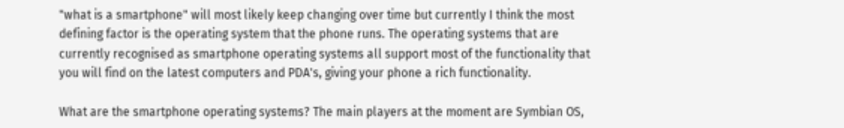"what is a smartphone" will most likely keep changing over time but currently I think the most defining factor is the operating system that the phone runs. The operating systems that are currently recognised as smartphone operating systems all support most of the functionality that you will find on the latest computers and PDA's, giving your phone a rich functionality.

What are the smartphone operating systems? The main players at the moment are Symbian OS,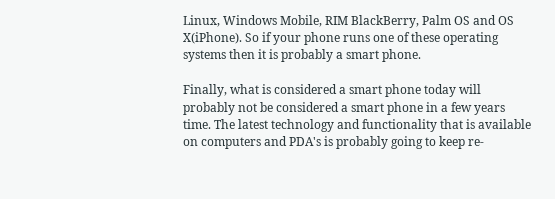Linux, Windows Mobile, RIM BlackBerry, Palm OS and OS X(iPhone). So if your phone runs one of these operating systems then it is probably a smart phone.

Finally, what is considered a smart phone today will probably not be considered a smart phone in a few years time. The latest technology and functionality that is available on computers and PDA's is probably going to keep re-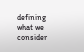defining what we consider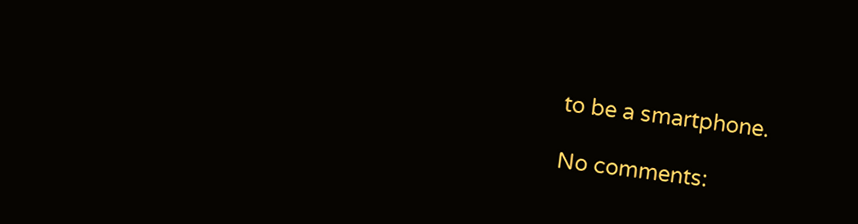to be a smartphone.

No comments: